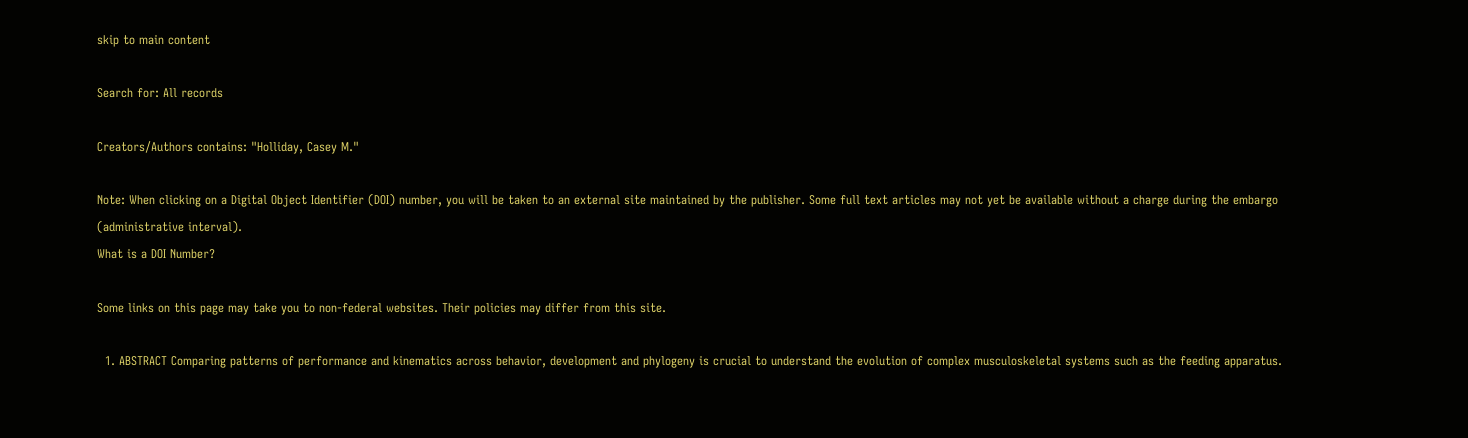skip to main content

Search for: All records

Creators/Authors contains: "Holliday, Casey M."

Note: When clicking on a Digital Object Identifier (DOI) number, you will be taken to an external site maintained by the publisher. Some full text articles may not yet be available without a charge during the embargo (administrative interval).
What is a DOI Number?

Some links on this page may take you to non-federal websites. Their policies may differ from this site.

  1. ABSTRACT Comparing patterns of performance and kinematics across behavior, development and phylogeny is crucial to understand the evolution of complex musculoskeletal systems such as the feeding apparatus.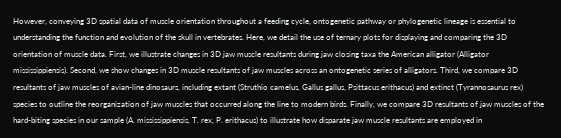However, conveying 3D spatial data of muscle orientation throughout a feeding cycle, ontogenetic pathway or phylogenetic lineage is essential to understanding the function and evolution of the skull in vertebrates. Here, we detail the use of ternary plots for displaying and comparing the 3D orientation of muscle data. First, we illustrate changes in 3D jaw muscle resultants during jaw closing taxa the American alligator (Alligator mississippiensis). Second, we show changes in 3D muscle resultants of jaw muscles across an ontogenetic series of alligators. Third, we compare 3D resultants of jaw muscles of avian-line dinosaurs, including extant (Struthio camelus, Gallus gallus, Psittacus erithacus) and extinct (Tyrannosaurus rex) species to outline the reorganization of jaw muscles that occurred along the line to modern birds. Finally, we compare 3D resultants of jaw muscles of the hard-biting species in our sample (A. mississippiensis, T. rex, P. erithacus) to illustrate how disparate jaw muscle resultants are employed in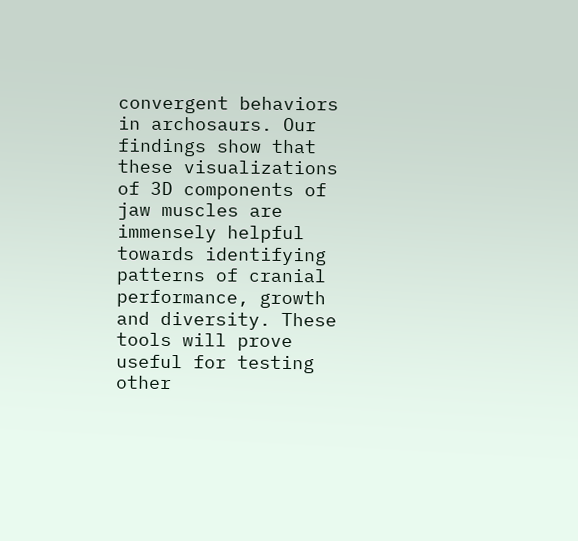convergent behaviors in archosaurs. Our findings show that these visualizations of 3D components of jaw muscles are immensely helpful towards identifying patterns of cranial performance, growth and diversity. These tools will prove useful for testing other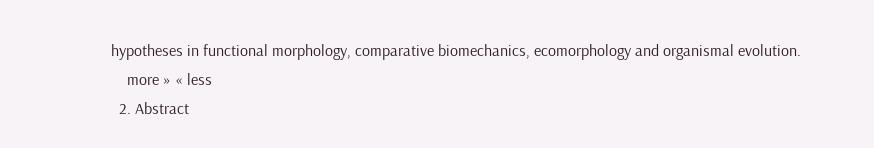hypotheses in functional morphology, comparative biomechanics, ecomorphology and organismal evolution.
    more » « less
  2. Abstract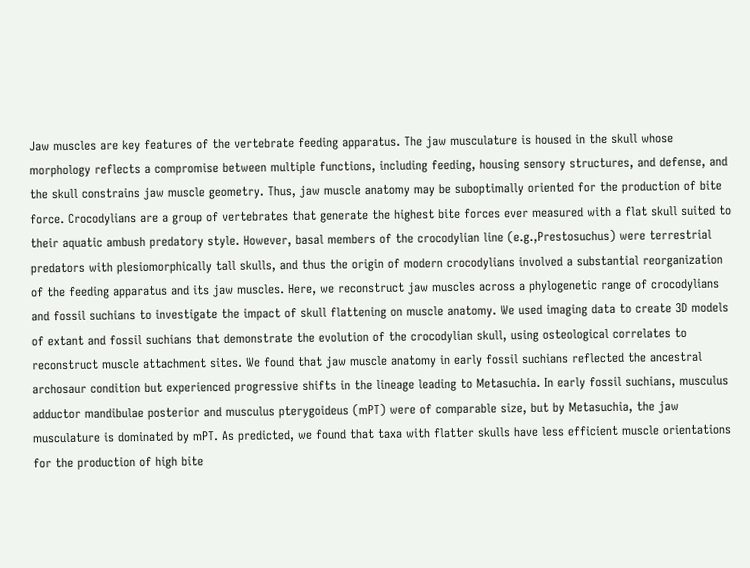Jaw muscles are key features of the vertebrate feeding apparatus. The jaw musculature is housed in the skull whose morphology reflects a compromise between multiple functions, including feeding, housing sensory structures, and defense, and the skull constrains jaw muscle geometry. Thus, jaw muscle anatomy may be suboptimally oriented for the production of bite force. Crocodylians are a group of vertebrates that generate the highest bite forces ever measured with a flat skull suited to their aquatic ambush predatory style. However, basal members of the crocodylian line (e.g.,Prestosuchus) were terrestrial predators with plesiomorphically tall skulls, and thus the origin of modern crocodylians involved a substantial reorganization of the feeding apparatus and its jaw muscles. Here, we reconstruct jaw muscles across a phylogenetic range of crocodylians and fossil suchians to investigate the impact of skull flattening on muscle anatomy. We used imaging data to create 3D models of extant and fossil suchians that demonstrate the evolution of the crocodylian skull, using osteological correlates to reconstruct muscle attachment sites. We found that jaw muscle anatomy in early fossil suchians reflected the ancestral archosaur condition but experienced progressive shifts in the lineage leading to Metasuchia. In early fossil suchians, musculus adductor mandibulae posterior and musculus pterygoideus (mPT) were of comparable size, but by Metasuchia, the jaw musculature is dominated by mPT. As predicted, we found that taxa with flatter skulls have less efficient muscle orientations for the production of high bite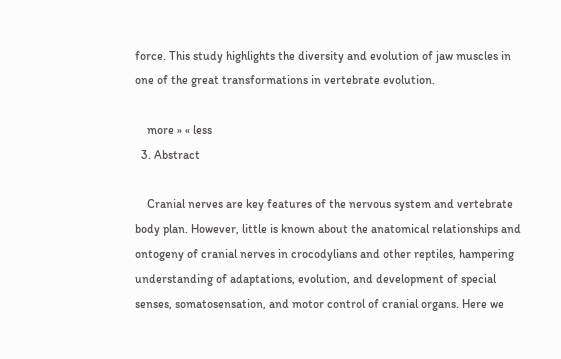force. This study highlights the diversity and evolution of jaw muscles in one of the great transformations in vertebrate evolution.

    more » « less
  3. Abstract

    Cranial nerves are key features of the nervous system and vertebrate body plan. However, little is known about the anatomical relationships and ontogeny of cranial nerves in crocodylians and other reptiles, hampering understanding of adaptations, evolution, and development of special senses, somatosensation, and motor control of cranial organs. Here we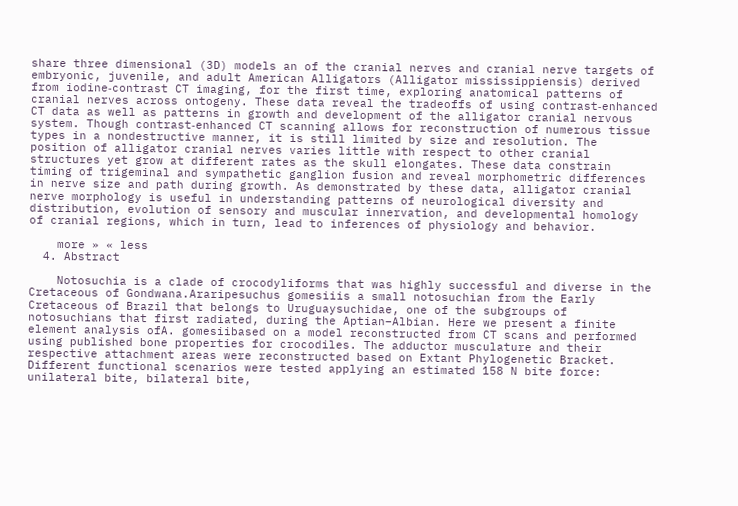share three dimensional (3D) models an of the cranial nerves and cranial nerve targets of embryonic, juvenile, and adult American Alligators (Alligator mississippiensis) derived from iodine‐contrast CT imaging, for the first time, exploring anatomical patterns of cranial nerves across ontogeny. These data reveal the tradeoffs of using contrast‐enhanced CT data as well as patterns in growth and development of the alligator cranial nervous system. Though contrast‐enhanced CT scanning allows for reconstruction of numerous tissue types in a nondestructive manner, it is still limited by size and resolution. The position of alligator cranial nerves varies little with respect to other cranial structures yet grow at different rates as the skull elongates. These data constrain timing of trigeminal and sympathetic ganglion fusion and reveal morphometric differences in nerve size and path during growth. As demonstrated by these data, alligator cranial nerve morphology is useful in understanding patterns of neurological diversity and distribution, evolution of sensory and muscular innervation, and developmental homology of cranial regions, which in turn, lead to inferences of physiology and behavior.

    more » « less
  4. Abstract

    Notosuchia is a clade of crocodyliforms that was highly successful and diverse in the Cretaceous of Gondwana.Araripesuchus gomesiiis a small notosuchian from the Early Cretaceous of Brazil that belongs to Uruguaysuchidae, one of the subgroups of notosuchians that first radiated, during the Aptian–Albian. Here we present a finite element analysis ofA. gomesiibased on a model reconstructed from CT scans and performed using published bone properties for crocodiles. The adductor musculature and their respective attachment areas were reconstructed based on Extant Phylogenetic Bracket. Different functional scenarios were tested applying an estimated 158 N bite force: unilateral bite, bilateral bite,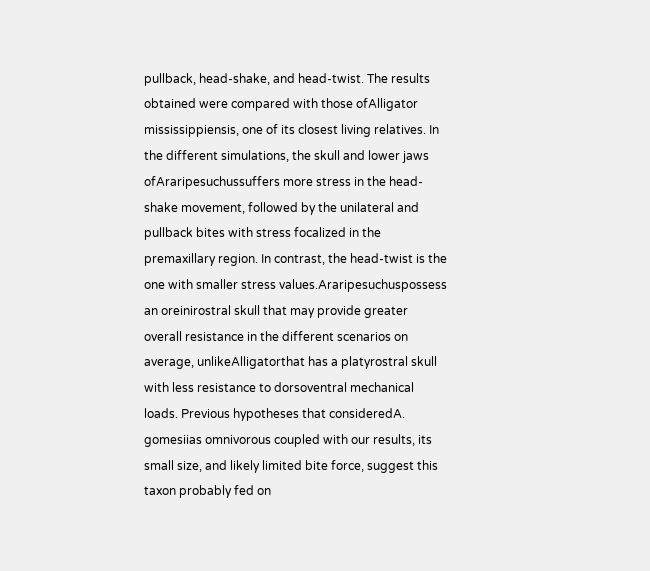pullback, head‐shake, and head‐twist. The results obtained were compared with those ofAlligator mississippiensis, one of its closest living relatives. In the different simulations, the skull and lower jaws ofAraripesuchussuffers more stress in the head‐shake movement, followed by the unilateral and pullback bites with stress focalized in the premaxillary region. In contrast, the head‐twist is the one with smaller stress values.Araripesuchuspossess an oreinirostral skull that may provide greater overall resistance in the different scenarios on average, unlikeAlligatorthat has a platyrostral skull with less resistance to dorsoventral mechanical loads. Previous hypotheses that consideredA. gomesiias omnivorous coupled with our results, its small size, and likely limited bite force, suggest this taxon probably fed on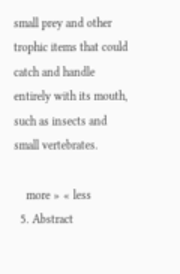small prey and other trophic items that could catch and handle entirely with its mouth, such as insects and small vertebrates.

    more » « less
  5. Abstract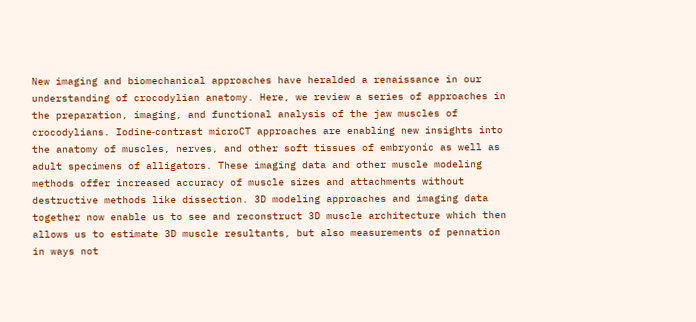New imaging and biomechanical approaches have heralded a renaissance in our understanding of crocodylian anatomy. Here, we review a series of approaches in the preparation, imaging, and functional analysis of the jaw muscles of crocodylians. Iodine‐contrast microCT approaches are enabling new insights into the anatomy of muscles, nerves, and other soft tissues of embryonic as well as adult specimens of alligators. These imaging data and other muscle modeling methods offer increased accuracy of muscle sizes and attachments without destructive methods like dissection. 3D modeling approaches and imaging data together now enable us to see and reconstruct 3D muscle architecture which then allows us to estimate 3D muscle resultants, but also measurements of pennation in ways not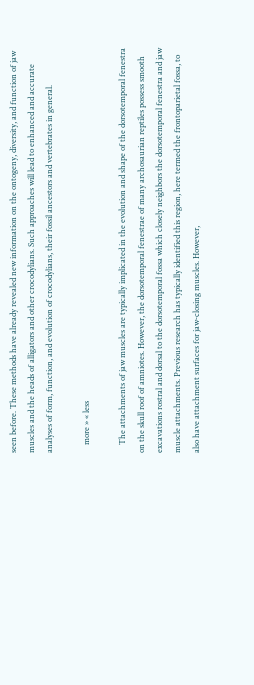seen before. These methods have already revealed new information on the ontogeny, diversity, and function of jaw muscles and the heads of alligators and other crocodylians. Such approaches will lead to enhanced and accurate analyses of form, function, and evolution of crocodylians, their fossil ancestors and vertebrates in general.

    more » « less

    The attachments of jaw muscles are typically implicated in the evolution and shape of the dorsotemporal fenestra on the skull roof of amniotes. However, the dorsotemporal fenestrae of many archosaurian reptiles possess smooth excavations rostral and dorsal to the dorsotemporal fossa which closely neighbors the dorsotemporal fenestra and jaw muscle attachments. Previous research has typically identified this region, here termed the frontoparietal fossa, to also have attachment surfaces for jaw‐closing muscles. However,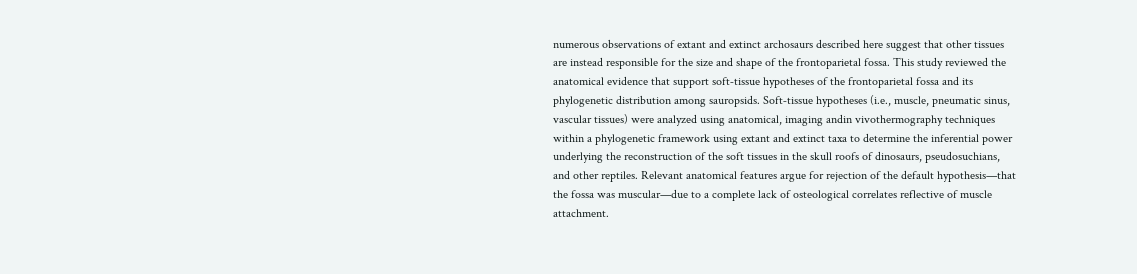numerous observations of extant and extinct archosaurs described here suggest that other tissues are instead responsible for the size and shape of the frontoparietal fossa. This study reviewed the anatomical evidence that support soft‐tissue hypotheses of the frontoparietal fossa and its phylogenetic distribution among sauropsids. Soft‐tissue hypotheses (i.e., muscle, pneumatic sinus, vascular tissues) were analyzed using anatomical, imaging andin vivothermography techniques within a phylogenetic framework using extant and extinct taxa to determine the inferential power underlying the reconstruction of the soft tissues in the skull roofs of dinosaurs, pseudosuchians, and other reptiles. Relevant anatomical features argue for rejection of the default hypothesis—that the fossa was muscular—due to a complete lack of osteological correlates reflective of muscle attachment.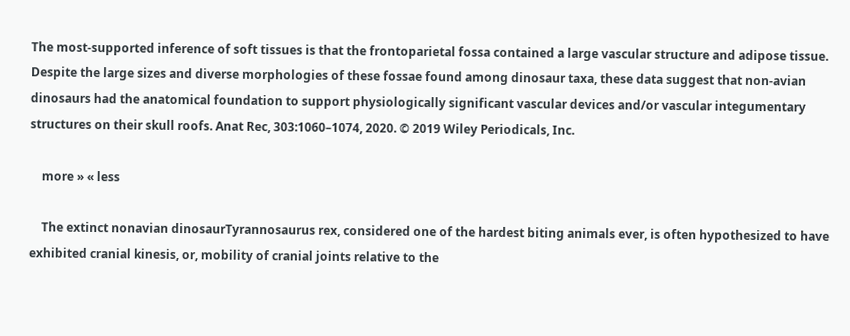The most‐supported inference of soft tissues is that the frontoparietal fossa contained a large vascular structure and adipose tissue. Despite the large sizes and diverse morphologies of these fossae found among dinosaur taxa, these data suggest that non‐avian dinosaurs had the anatomical foundation to support physiologically significant vascular devices and/or vascular integumentary structures on their skull roofs. Anat Rec, 303:1060–1074, 2020. © 2019 Wiley Periodicals, Inc.

    more » « less

    The extinct nonavian dinosaurTyrannosaurus rex, considered one of the hardest biting animals ever, is often hypothesized to have exhibited cranial kinesis, or, mobility of cranial joints relative to the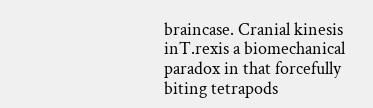braincase. Cranial kinesis inT.rexis a biomechanical paradox in that forcefully biting tetrapods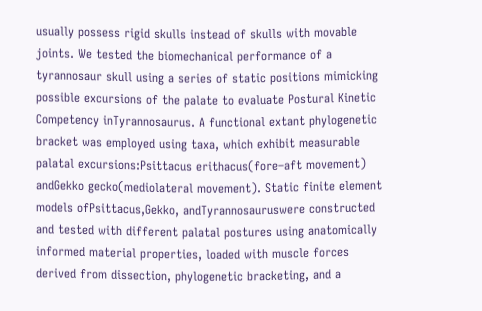usually possess rigid skulls instead of skulls with movable joints. We tested the biomechanical performance of a tyrannosaur skull using a series of static positions mimicking possible excursions of the palate to evaluate Postural Kinetic Competency inTyrannosaurus. A functional extant phylogenetic bracket was employed using taxa, which exhibit measurable palatal excursions:Psittacus erithacus(fore–aft movement) andGekko gecko(mediolateral movement). Static finite element models ofPsittacus,Gekko, andTyrannosauruswere constructed and tested with different palatal postures using anatomically informed material properties, loaded with muscle forces derived from dissection, phylogenetic bracketing, and a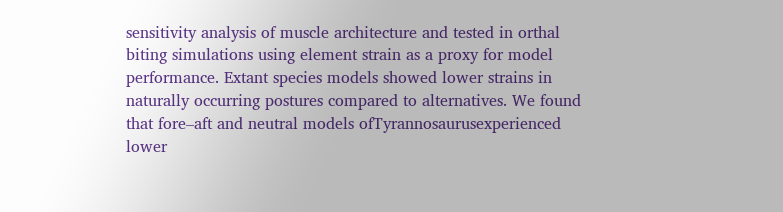sensitivity analysis of muscle architecture and tested in orthal biting simulations using element strain as a proxy for model performance. Extant species models showed lower strains in naturally occurring postures compared to alternatives. We found that fore–aft and neutral models ofTyrannosaurusexperienced lower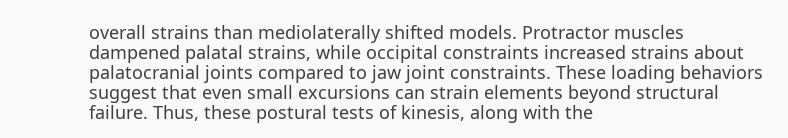overall strains than mediolaterally shifted models. Protractor muscles dampened palatal strains, while occipital constraints increased strains about palatocranial joints compared to jaw joint constraints. These loading behaviors suggest that even small excursions can strain elements beyond structural failure. Thus, these postural tests of kinesis, along with the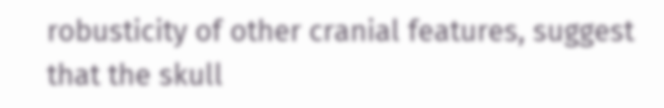robusticity of other cranial features, suggest that the skull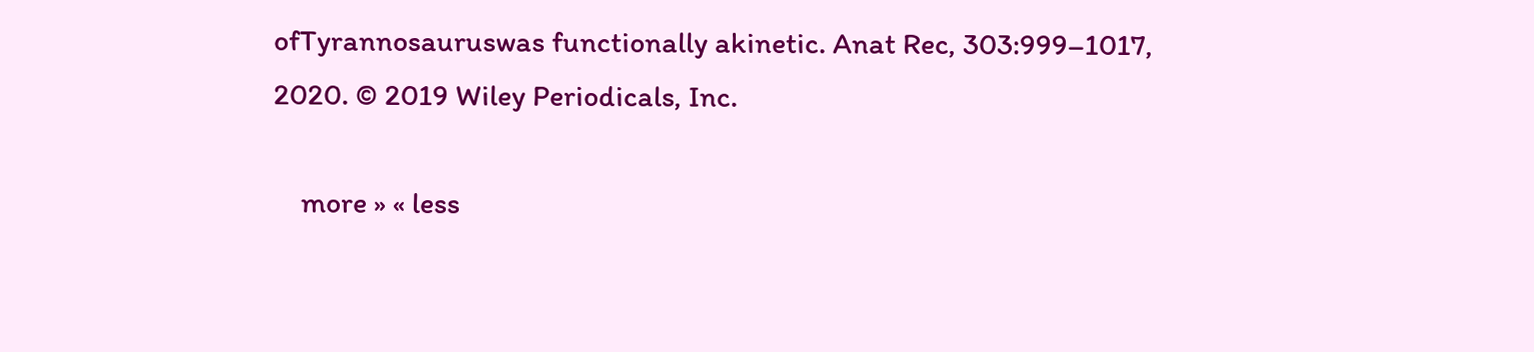ofTyrannosauruswas functionally akinetic. Anat Rec, 303:999–1017, 2020. © 2019 Wiley Periodicals, Inc.

    more » « less